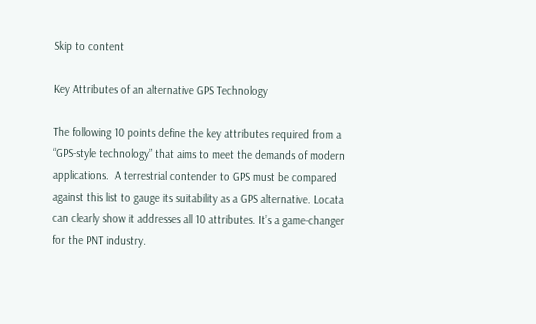Skip to content

Key Attributes of an alternative GPS Technology

The following 10 points define the key attributes required from a “GPS-style technology” that aims to meet the demands of modern applications.  A terrestrial contender to GPS must be compared against this list to gauge its suitability as a GPS alternative. Locata can clearly show it addresses all 10 attributes. It’s a game-changer for the PNT industry.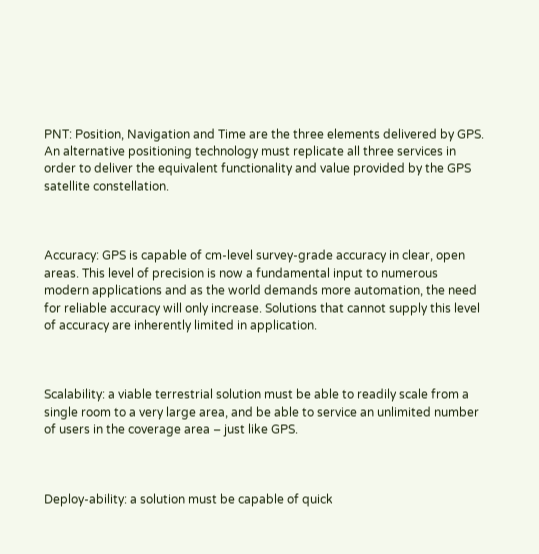PNT: Position, Navigation and Time are the three elements delivered by GPS. An alternative positioning technology must replicate all three services in order to deliver the equivalent functionality and value provided by the GPS satellite constellation.



Accuracy: GPS is capable of cm-level survey-grade accuracy in clear, open areas. This level of precision is now a fundamental input to numerous modern applications and as the world demands more automation, the need for reliable accuracy will only increase. Solutions that cannot supply this level of accuracy are inherently limited in application.



Scalability: a viable terrestrial solution must be able to readily scale from a single room to a very large area, and be able to service an unlimited number of users in the coverage area – just like GPS.



Deploy-ability: a solution must be capable of quick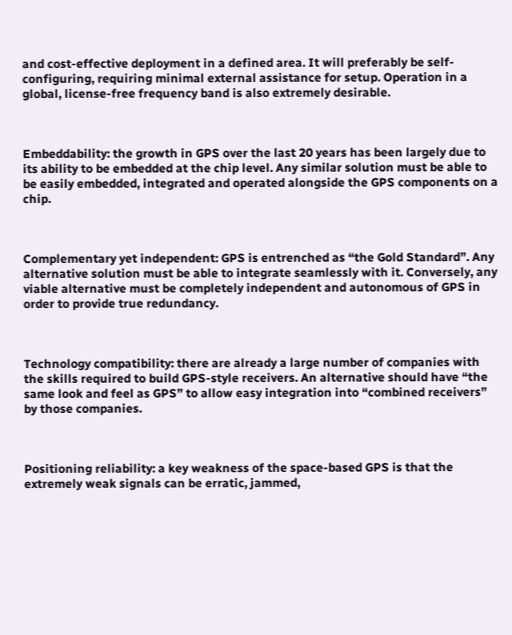and cost-effective deployment in a defined area. It will preferably be self-configuring, requiring minimal external assistance for setup. Operation in a global, license-free frequency band is also extremely desirable.



Embeddability: the growth in GPS over the last 20 years has been largely due to its ability to be embedded at the chip level. Any similar solution must be able to be easily embedded, integrated and operated alongside the GPS components on a chip.



Complementary yet independent: GPS is entrenched as “the Gold Standard”. Any alternative solution must be able to integrate seamlessly with it. Conversely, any viable alternative must be completely independent and autonomous of GPS in order to provide true redundancy.



Technology compatibility: there are already a large number of companies with the skills required to build GPS-style receivers. An alternative should have “the same look and feel as GPS” to allow easy integration into “combined receivers” by those companies.



Positioning reliability: a key weakness of the space-based GPS is that the extremely weak signals can be erratic, jammed,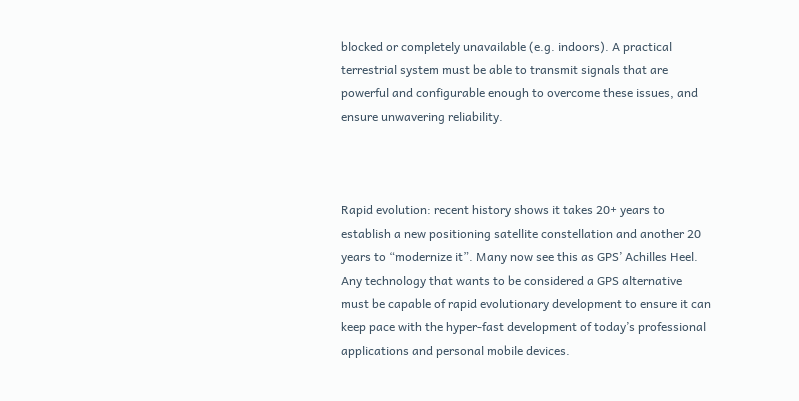blocked or completely unavailable (e.g. indoors). A practical terrestrial system must be able to transmit signals that are powerful and configurable enough to overcome these issues, and ensure unwavering reliability.



Rapid evolution: recent history shows it takes 20+ years to establish a new positioning satellite constellation and another 20 years to “modernize it”. Many now see this as GPS’ Achilles Heel. Any technology that wants to be considered a GPS alternative must be capable of rapid evolutionary development to ensure it can keep pace with the hyper-fast development of today’s professional applications and personal mobile devices.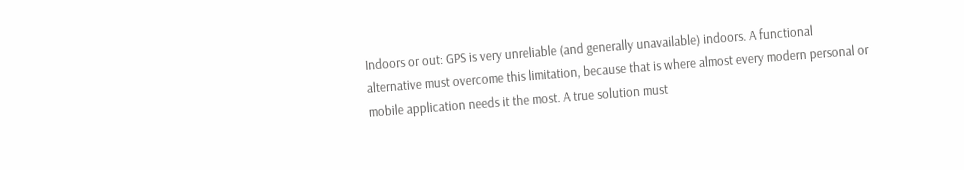Indoors or out: GPS is very unreliable (and generally unavailable) indoors. A functional alternative must overcome this limitation, because that is where almost every modern personal or mobile application needs it the most. A true solution must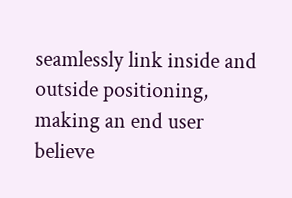seamlessly link inside and outside positioning, making an end user believe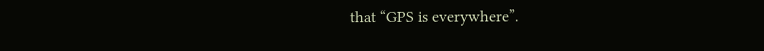that “GPS is everywhere”.